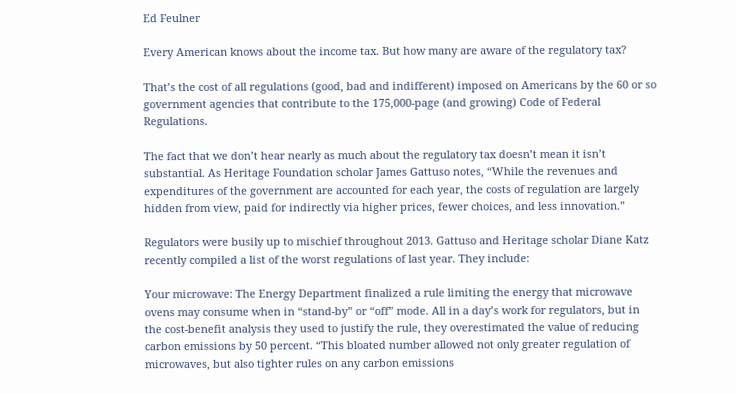Ed Feulner

Every American knows about the income tax. But how many are aware of the regulatory tax?

That’s the cost of all regulations (good, bad and indifferent) imposed on Americans by the 60 or so government agencies that contribute to the 175,000-page (and growing) Code of Federal Regulations.

The fact that we don’t hear nearly as much about the regulatory tax doesn’t mean it isn’t substantial. As Heritage Foundation scholar James Gattuso notes, “While the revenues and expenditures of the government are accounted for each year, the costs of regulation are largely hidden from view, paid for indirectly via higher prices, fewer choices, and less innovation.”

Regulators were busily up to mischief throughout 2013. Gattuso and Heritage scholar Diane Katz recently compiled a list of the worst regulations of last year. They include:

Your microwave: The Energy Department finalized a rule limiting the energy that microwave ovens may consume when in “stand-by” or “off” mode. All in a day’s work for regulators, but in the cost-benefit analysis they used to justify the rule, they overestimated the value of reducing carbon emissions by 50 percent. “This bloated number allowed not only greater regulation of microwaves, but also tighter rules on any carbon emissions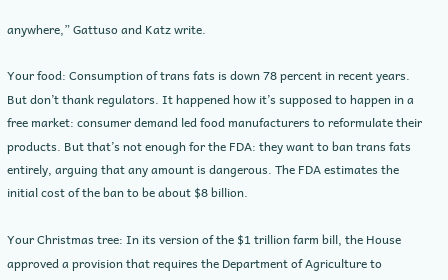anywhere,” Gattuso and Katz write.

Your food: Consumption of trans fats is down 78 percent in recent years. But don’t thank regulators. It happened how it’s supposed to happen in a free market: consumer demand led food manufacturers to reformulate their products. But that’s not enough for the FDA: they want to ban trans fats entirely, arguing that any amount is dangerous. The FDA estimates the initial cost of the ban to be about $8 billion.

Your Christmas tree: In its version of the $1 trillion farm bill, the House approved a provision that requires the Department of Agriculture to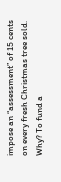impose an “assessment” of 15 cents on every fresh Christmas tree sold. Why? To fund a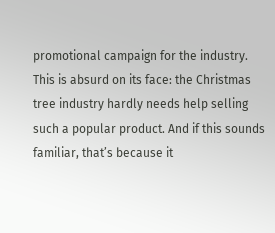promotional campaign for the industry. This is absurd on its face: the Christmas tree industry hardly needs help selling such a popular product. And if this sounds familiar, that’s because it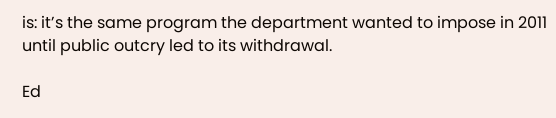is: it’s the same program the department wanted to impose in 2011 until public outcry led to its withdrawal.

Ed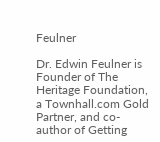Feulner

Dr. Edwin Feulner is Founder of The Heritage Foundation, a Townhall.com Gold Partner, and co-author of Getting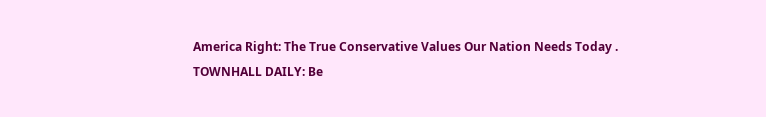America Right: The True Conservative Values Our Nation Needs Today .
TOWNHALL DAILY: Be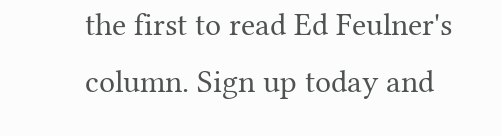the first to read Ed Feulner's column. Sign up today and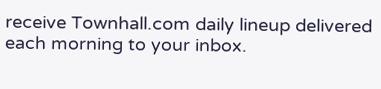receive Townhall.com daily lineup delivered each morning to your inbox.